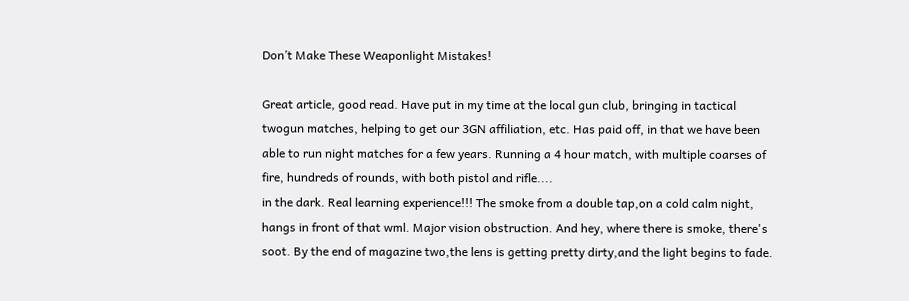Don’t Make These Weaponlight Mistakes!

Great article, good read. Have put in my time at the local gun club, bringing in tactical twogun matches, helping to get our 3GN affiliation, etc. Has paid off, in that we have been able to run night matches for a few years. Running a 4 hour match, with multiple coarses of fire, hundreds of rounds, with both pistol and rifle....
in the dark. Real learning experience!!! The smoke from a double tap,on a cold calm night, hangs in front of that wml. Major vision obstruction. And hey, where there is smoke, there's soot. By the end of magazine two,the lens is getting pretty dirty,and the light begins to fade.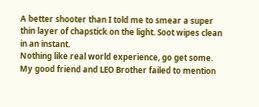A better shooter than I told me to smear a super thin layer of chapstick on the light. Soot wipes clean in an instant.
Nothing like real world experience, go get some.
My good friend and LEO Brother failed to mention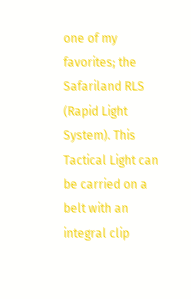one of my favorites; the Safariland RLS (Rapid Light System). This Tactical Light can be carried on a belt with an integral clip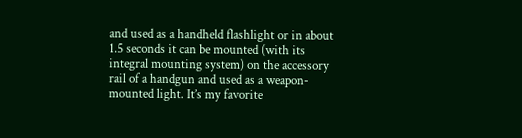and used as a handheld flashlight or in about 1.5 seconds it can be mounted (with its integral mounting system) on the accessory rail of a handgun and used as a weapon-mounted light. It’s my favorite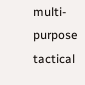multi-purpose tactical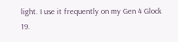light. I use it frequently on my Gen 4 Glock 19.